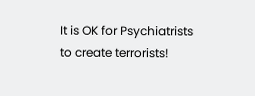It is OK for Psychiatrists to create terrorists!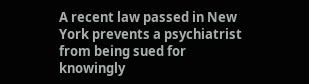A recent law passed in New York prevents a psychiatrist from being sued for knowingly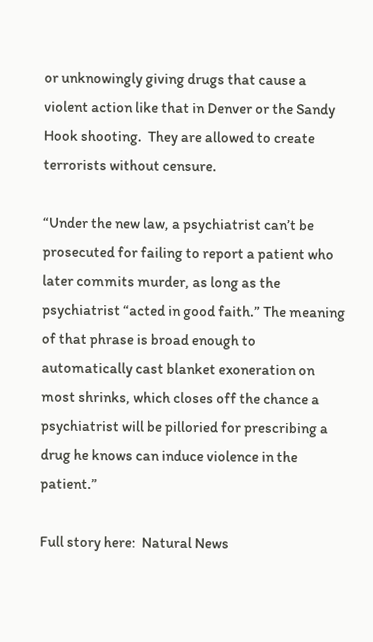or unknowingly giving drugs that cause a violent action like that in Denver or the Sandy Hook shooting.  They are allowed to create terrorists without censure.

“Under the new law, a psychiatrist can’t be prosecuted for failing to report a patient who later commits murder, as long as the psychiatrist “acted in good faith.” The meaning of that phrase is broad enough to automatically cast blanket exoneration on most shrinks, which closes off the chance a psychiatrist will be pilloried for prescribing a drug he knows can induce violence in the patient.”

Full story here:  Natural News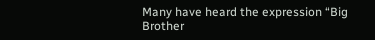Many have heard the expression “Big Brother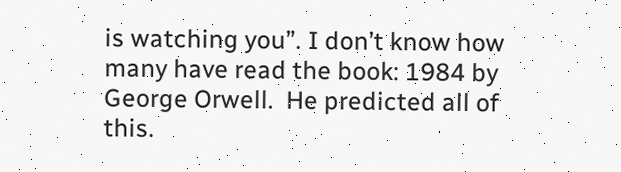is watching you”. I don’t know how many have read the book: 1984 by George Orwell.  He predicted all of this.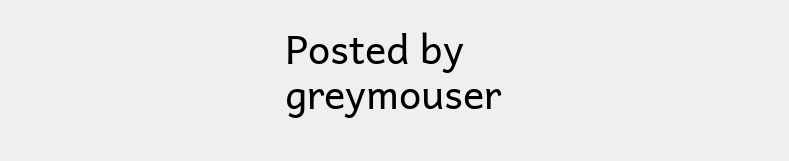Posted by greymouser